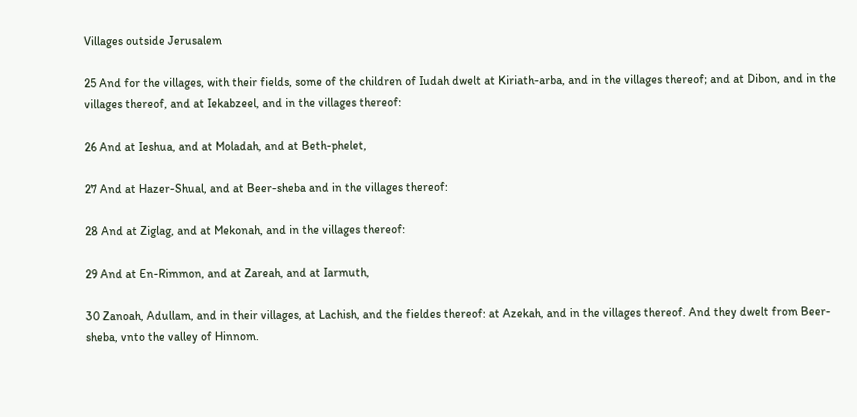Villages outside Jerusalem

25 And for the villages, with their fields, some of the children of Iudah dwelt at Kiriath-arba, and in the villages thereof; and at Dibon, and in the villages thereof, and at Iekabzeel, and in the villages thereof:

26 And at Ieshua, and at Moladah, and at Beth-phelet,

27 And at Hazer-Shual, and at Beer-sheba and in the villages thereof:

28 And at Ziglag, and at Mekonah, and in the villages thereof:

29 And at En-Rimmon, and at Zareah, and at Iarmuth,

30 Zanoah, Adullam, and in their villages, at Lachish, and the fieldes thereof: at Azekah, and in the villages thereof. And they dwelt from Beer-sheba, vnto the valley of Hinnom.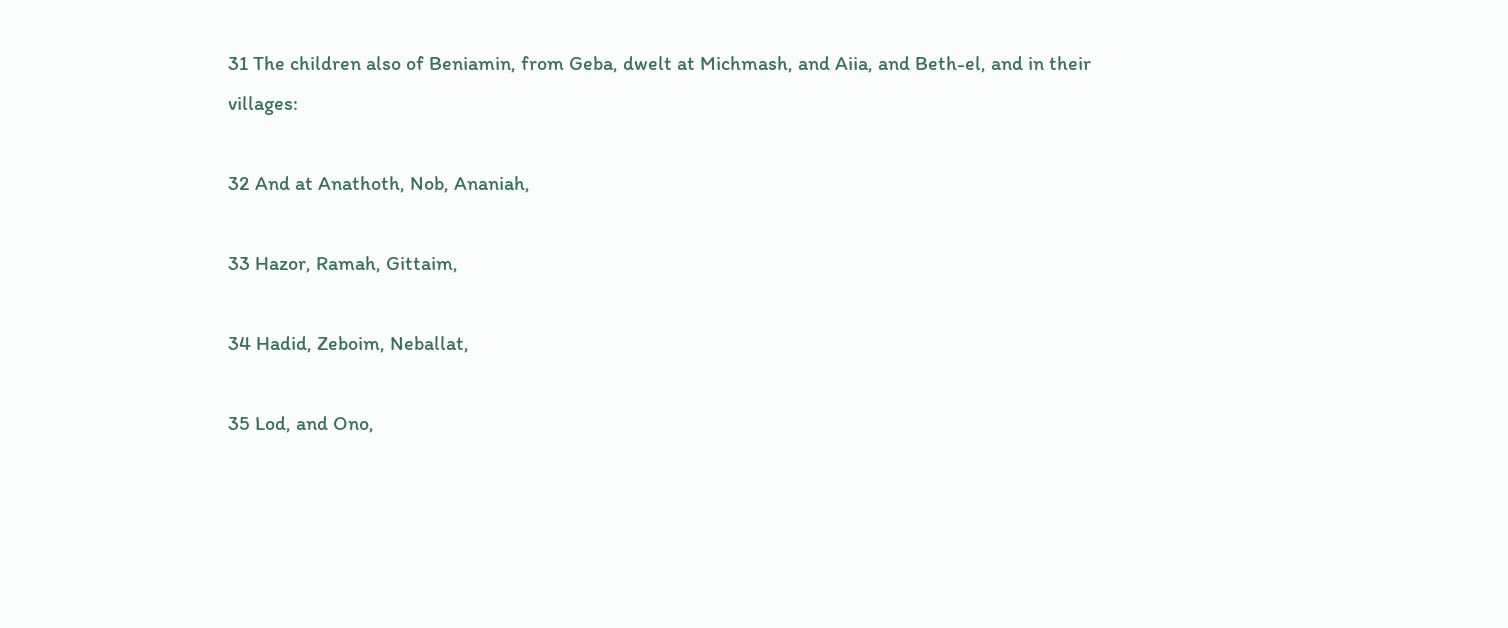31 The children also of Beniamin, from Geba, dwelt at Michmash, and Aiia, and Beth-el, and in their villages:

32 And at Anathoth, Nob, Ananiah,

33 Hazor, Ramah, Gittaim,

34 Hadid, Zeboim, Neballat,

35 Lod, and Ono,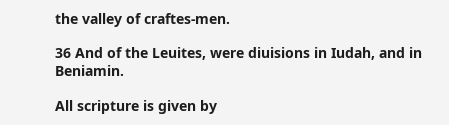the valley of craftes-men.

36 And of the Leuites, were diuisions in Iudah, and in Beniamin.

All scripture is given by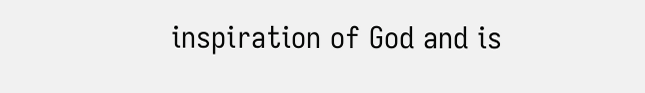inspiration of God and is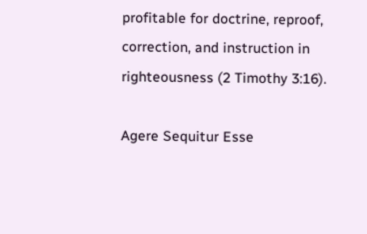profitable for doctrine, reproof, correction, and instruction in righteousness (2 Timothy 3:16).

Agere Sequitur Esse